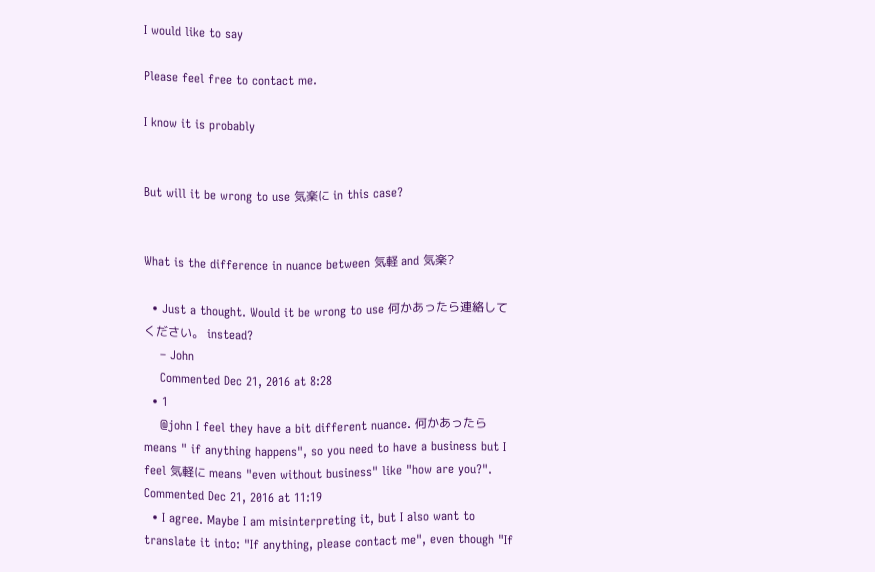I would like to say

Please feel free to contact me.

I know it is probably


But will it be wrong to use 気楽に in this case?


What is the difference in nuance between 気軽 and 気楽?

  • Just a thought. Would it be wrong to use 何かあったら連絡してください。 instead?
    – John
    Commented Dec 21, 2016 at 8:28
  • 1
    @john I feel they have a bit different nuance. 何かあったら means " if anything happens", so you need to have a business but I feel 気軽に means "even without business" like "how are you?". Commented Dec 21, 2016 at 11:19
  • I agree. Maybe I am misinterpreting it, but I also want to translate it into: "If anything, please contact me", even though "If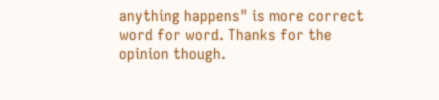anything happens" is more correct word for word. Thanks for the opinion though.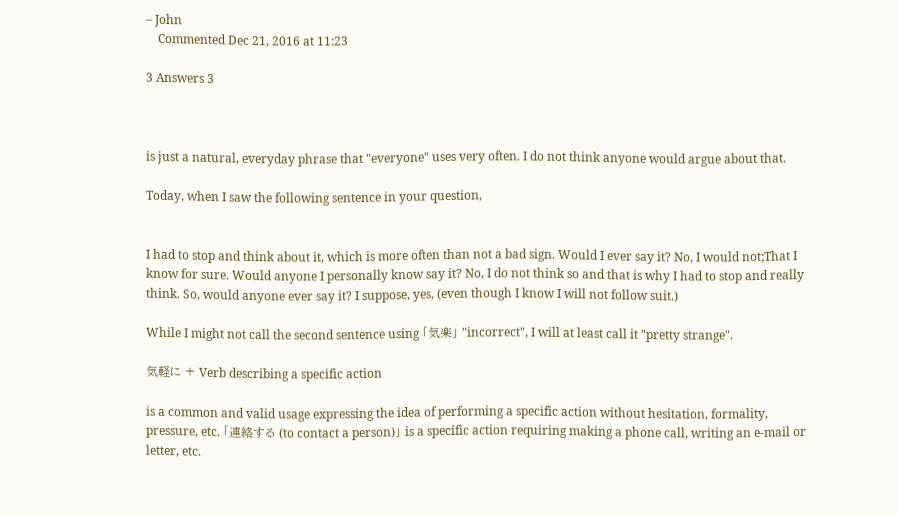– John
    Commented Dec 21, 2016 at 11:23

3 Answers 3



is just a natural, everyday phrase that "everyone" uses very often. I do not think anyone would argue about that.

Today, when I saw the following sentence in your question,


I had to stop and think about it, which is more often than not a bad sign. Would I ever say it? No, I would not;That I know for sure. Would anyone I personally know say it? No, I do not think so and that is why I had to stop and really think. So, would anyone ever say it? I suppose, yes, (even though I know I will not follow suit.)

While I might not call the second sentence using 「気楽」 "incorrect", I will at least call it "pretty strange".

気軽に + Verb describing a specific action

is a common and valid usage expressing the idea of performing a specific action without hesitation, formality, pressure, etc. 「連絡する (to contact a person)」 is a specific action requiring making a phone call, writing an e-mail or letter, etc.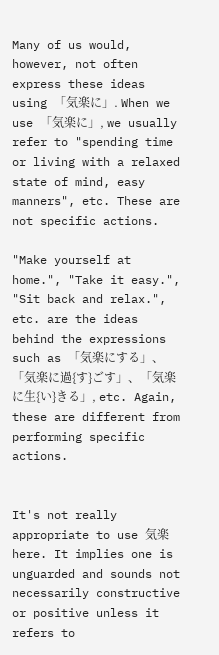Many of us would, however, not often express these ideas using 「気楽に」. When we use 「気楽に」, we usually refer to "spending time or living with a relaxed state of mind, easy manners", etc. These are not specific actions.

"Make yourself at home.", "Take it easy.", "Sit back and relax.", etc. are the ideas behind the expressions such as 「気楽にする」、「気楽に過{す}ごす」、「気楽に生{い}きる」, etc. Again, these are different from performing specific actions.


It's not really appropriate to use 気楽 here. It implies one is unguarded and sounds not necessarily constructive or positive unless it refers to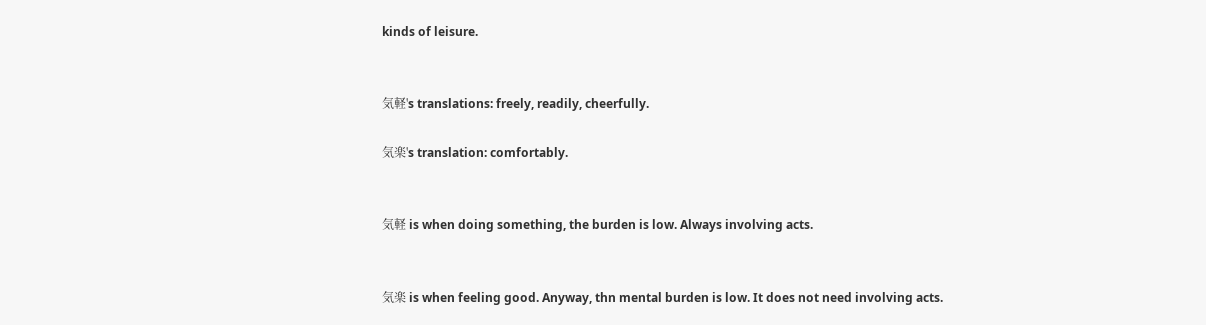kinds of leisure.


気軽's translations: freely, readily, cheerfully.

気楽's translation: comfortably.


気軽 is when doing something, the burden is low. Always involving acts.


気楽 is when feeling good. Anyway, thn mental burden is low. It does not need involving acts.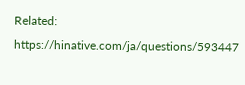Related: https://hinative.com/ja/questions/593447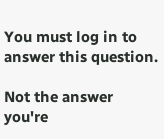You must log in to answer this question.

Not the answer you're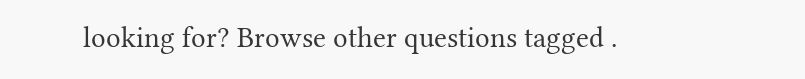looking for? Browse other questions tagged .